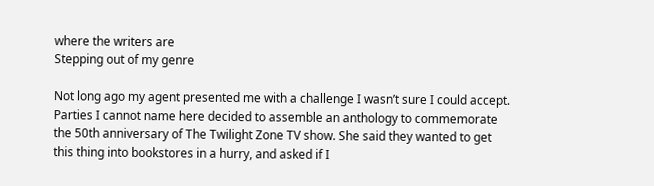where the writers are
Stepping out of my genre

Not long ago my agent presented me with a challenge I wasn’t sure I could accept. Parties I cannot name here decided to assemble an anthology to commemorate the 50th anniversary of The Twilight Zone TV show. She said they wanted to get this thing into bookstores in a hurry, and asked if I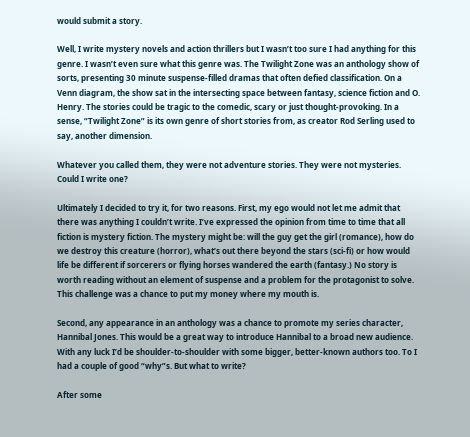would submit a story.

Well, I write mystery novels and action thrillers but I wasn’t too sure I had anything for this genre. I wasn’t even sure what this genre was. The Twilight Zone was an anthology show of sorts, presenting 30 minute suspense-filled dramas that often defied classification. On a Venn diagram, the show sat in the intersecting space between fantasy, science fiction and O. Henry. The stories could be tragic to the comedic, scary or just thought-provoking. In a sense, “Twilight Zone” is its own genre of short stories from, as creator Rod Serling used to say, another dimension.

Whatever you called them, they were not adventure stories. They were not mysteries. Could I write one?

Ultimately I decided to try it, for two reasons. First, my ego would not let me admit that there was anything I couldn’t write. I’ve expressed the opinion from time to time that all fiction is mystery fiction. The mystery might be: will the guy get the girl (romance), how do we destroy this creature (horror), what’s out there beyond the stars (sci-fi) or how would life be different if sorcerers or flying horses wandered the earth (fantasy.) No story is worth reading without an element of suspense and a problem for the protagonist to solve. This challenge was a chance to put my money where my mouth is.

Second, any appearance in an anthology was a chance to promote my series character, Hannibal Jones. This would be a great way to introduce Hannibal to a broad new audience. With any luck I’d be shoulder-to-shoulder with some bigger, better-known authors too. To I had a couple of good “why”s. But what to write?

After some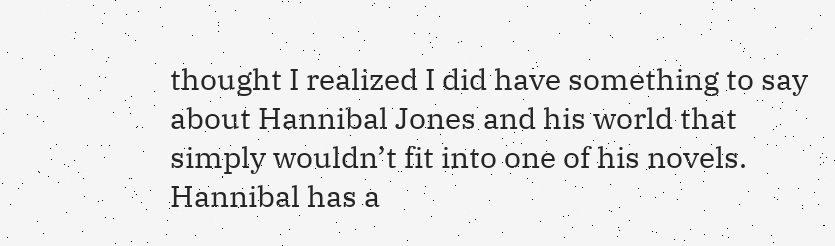thought I realized I did have something to say about Hannibal Jones and his world that simply wouldn’t fit into one of his novels. Hannibal has a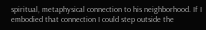spiritual, metaphysical connection to his neighborhood. If I embodied that connection I could step outside the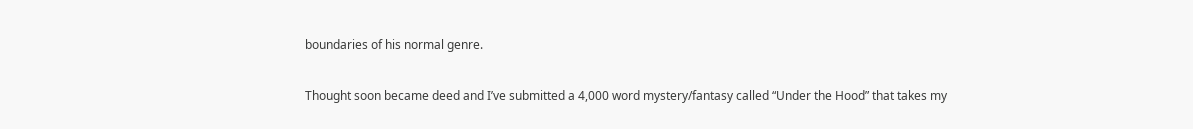boundaries of his normal genre.

Thought soon became deed and I’ve submitted a 4,000 word mystery/fantasy called “Under the Hood” that takes my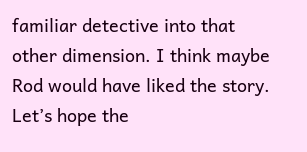familiar detective into that other dimension. I think maybe Rod would have liked the story. Let’s hope the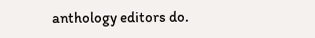anthology editors do.